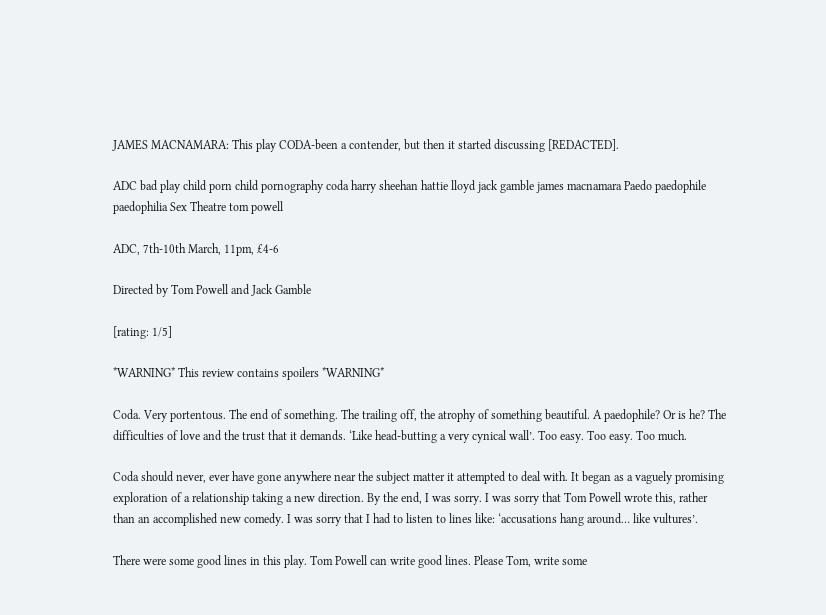JAMES MACNAMARA: This play CODA-been a contender, but then it started discussing [REDACTED].

ADC bad play child porn child pornography coda harry sheehan hattie lloyd jack gamble james macnamara Paedo paedophile paedophilia Sex Theatre tom powell

ADC, 7th-10th March, 11pm, £4-6

Directed by Tom Powell and Jack Gamble

[rating: 1/5]

*WARNING* This review contains spoilers *WARNING*

Coda. Very portentous. The end of something. The trailing off, the atrophy of something beautiful. A paedophile? Or is he? The difficulties of love and the trust that it demands. ‘Like head-butting a very cynical wall’. Too easy. Too easy. Too much.

Coda should never, ever have gone anywhere near the subject matter it attempted to deal with. It began as a vaguely promising exploration of a relationship taking a new direction. By the end, I was sorry. I was sorry that Tom Powell wrote this, rather than an accomplished new comedy. I was sorry that I had to listen to lines like: ‘accusations hang around… like vultures’.

There were some good lines in this play. Tom Powell can write good lines. Please Tom, write some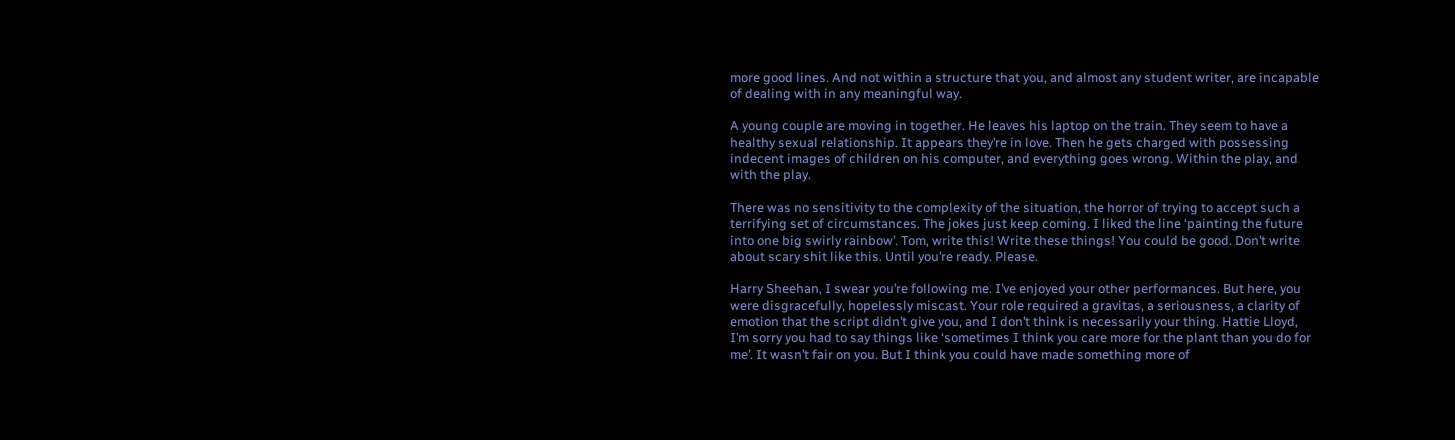more good lines. And not within a structure that you, and almost any student writer, are incapable of dealing with in any meaningful way.

A young couple are moving in together. He leaves his laptop on the train. They seem to have a healthy sexual relationship. It appears they’re in love. Then he gets charged with possessing indecent images of children on his computer, and everything goes wrong. Within the play, and with the play.

There was no sensitivity to the complexity of the situation, the horror of trying to accept such a terrifying set of circumstances. The jokes just keep coming. I liked the line ‘painting the future into one big swirly rainbow’. Tom, write this! Write these things! You could be good. Don’t write about scary shit like this. Until you’re ready. Please.

Harry Sheehan, I swear you’re following me. I’ve enjoyed your other performances. But here, you were disgracefully, hopelessly miscast. Your role required a gravitas, a seriousness, a clarity of emotion that the script didn’t give you, and I don’t think is necessarily your thing. Hattie Lloyd, I’m sorry you had to say things like ‘sometimes I think you care more for the plant than you do for me’. It wasn’t fair on you. But I think you could have made something more of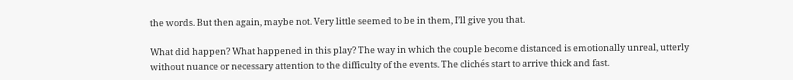the words. But then again, maybe not. Very little seemed to be in them, I’ll give you that.

What did happen? What happened in this play? The way in which the couple become distanced is emotionally unreal, utterly without nuance or necessary attention to the difficulty of the events. The clichés start to arrive thick and fast.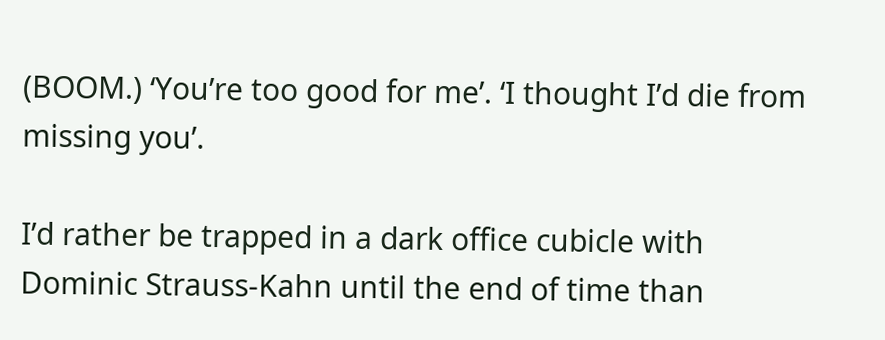(BOOM.) ‘You’re too good for me’. ‘I thought I’d die from missing you’.

I’d rather be trapped in a dark office cubicle with Dominic Strauss-Kahn until the end of time than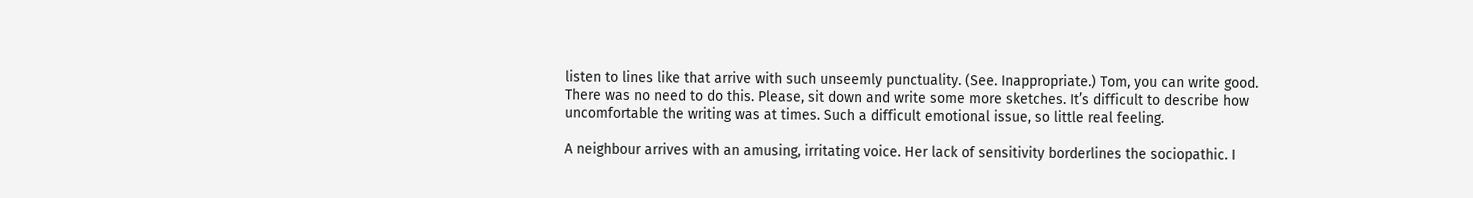listen to lines like that arrive with such unseemly punctuality. (See. Inappropriate.) Tom, you can write good. There was no need to do this. Please, sit down and write some more sketches. It’s difficult to describe how uncomfortable the writing was at times. Such a difficult emotional issue, so little real feeling.

A neighbour arrives with an amusing, irritating voice. Her lack of sensitivity borderlines the sociopathic. I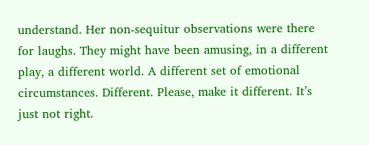understand. Her non-sequitur observations were there for laughs. They might have been amusing, in a different play, a different world. A different set of emotional circumstances. Different. Please, make it different. It’s just not right.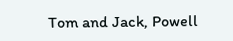Tom and Jack, Powell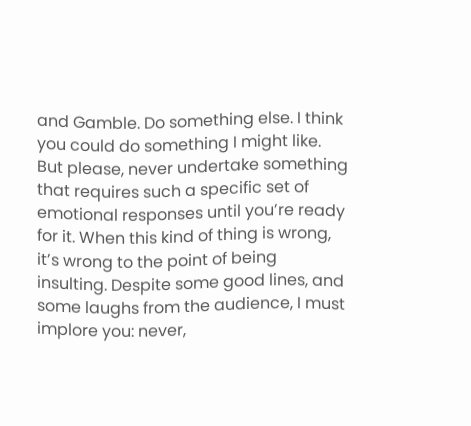and Gamble. Do something else. I think you could do something I might like. But please, never undertake something that requires such a specific set of emotional responses until you’re ready for it. When this kind of thing is wrong, it’s wrong to the point of being insulting. Despite some good lines, and some laughs from the audience, I must implore you: never,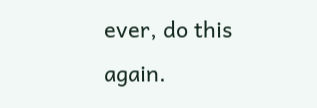ever, do this again.